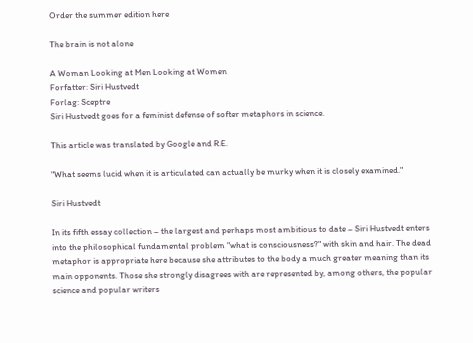Order the summer edition here

The brain is not alone

A Woman Looking at Men Looking at Women
Forfatter: Siri Hustvedt
Forlag: Sceptre
Siri Hustvedt goes for a feminist defense of softer metaphors in science.

This article was translated by Google and R.E.

"What seems lucid when it is articulated can actually be murky when it is closely examined."

Siri Hustvedt

In its fifth essay collection – the largest and perhaps most ambitious to date – Siri Hustvedt enters into the philosophical fundamental problem "what is consciousness?" with skin and hair. The dead metaphor is appropriate here because she attributes to the body a much greater meaning than its main opponents. Those she strongly disagrees with are represented by, among others, the popular science and popular writers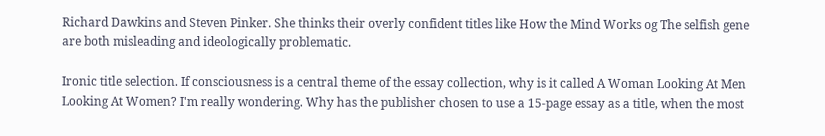Richard Dawkins and Steven Pinker. She thinks their overly confident titles like How the Mind Works og The selfish gene are both misleading and ideologically problematic.

Ironic title selection. If consciousness is a central theme of the essay collection, why is it called A Woman Looking At Men Looking At Women? I'm really wondering. Why has the publisher chosen to use a 15-page essay as a title, when the most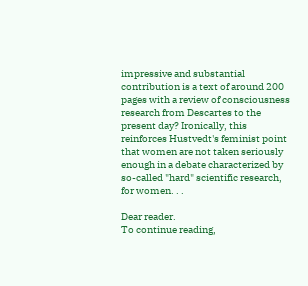impressive and substantial contribution is a text of around 200 pages with a review of consciousness research from Descartes to the present day? Ironically, this reinforces Hustvedt's feminist point that women are not taken seriously enough in a debate characterized by so-called "hard" scientific research, for women. . .

Dear reader.
To continue reading,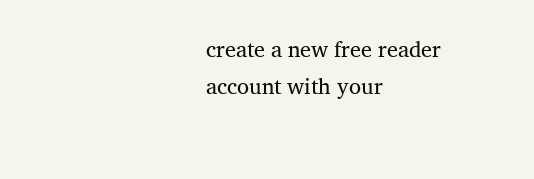create a new free reader account with your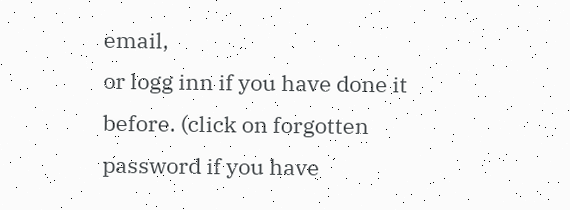email,
or logg inn if you have done it before. (click on forgotten password if you have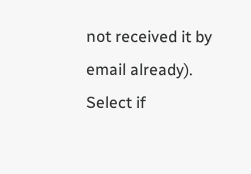not received it by email already).
Select if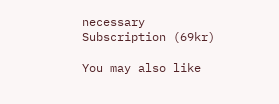necessary Subscription (69kr)

You may also like